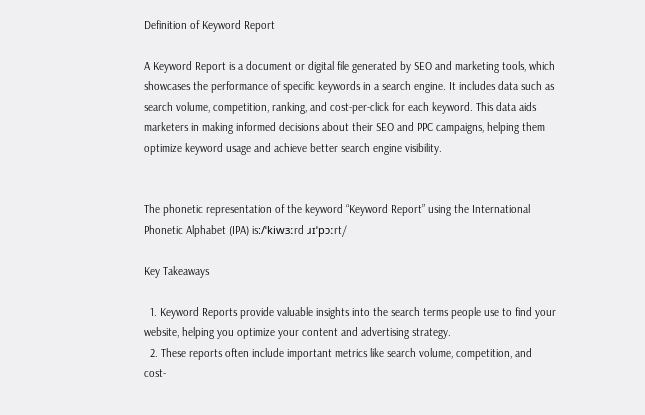Definition of Keyword Report

A Keyword Report is a document or digital file generated by SEO and marketing tools, which showcases the performance of specific keywords in a search engine. It includes data such as search volume, competition, ranking, and cost-per-click for each keyword. This data aids marketers in making informed decisions about their SEO and PPC campaigns, helping them optimize keyword usage and achieve better search engine visibility.


The phonetic representation of the keyword “Keyword Report” using the International Phonetic Alphabet (IPA) is:/ˈkiwɜːrd ɹɪˈpɔːrt/

Key Takeaways

  1. Keyword Reports provide valuable insights into the search terms people use to find your website, helping you optimize your content and advertising strategy.
  2. These reports often include important metrics like search volume, competition, and cost-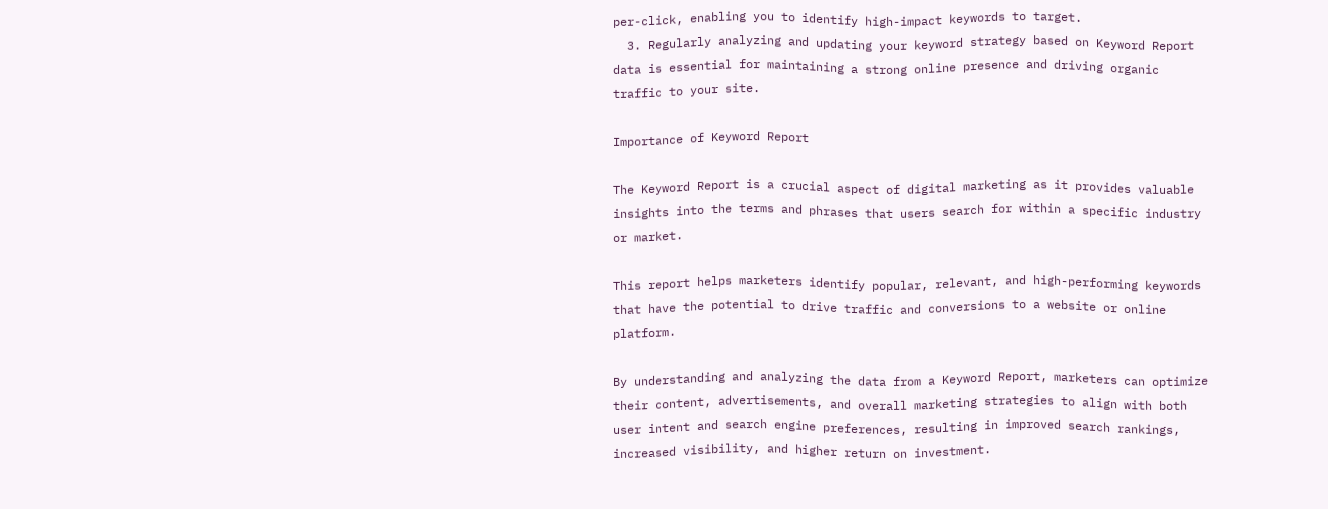per-click, enabling you to identify high-impact keywords to target.
  3. Regularly analyzing and updating your keyword strategy based on Keyword Report data is essential for maintaining a strong online presence and driving organic traffic to your site.

Importance of Keyword Report

The Keyword Report is a crucial aspect of digital marketing as it provides valuable insights into the terms and phrases that users search for within a specific industry or market.

This report helps marketers identify popular, relevant, and high-performing keywords that have the potential to drive traffic and conversions to a website or online platform.

By understanding and analyzing the data from a Keyword Report, marketers can optimize their content, advertisements, and overall marketing strategies to align with both user intent and search engine preferences, resulting in improved search rankings, increased visibility, and higher return on investment.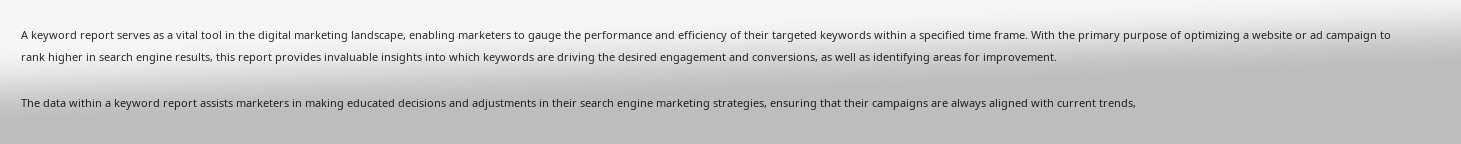A keyword report serves as a vital tool in the digital marketing landscape, enabling marketers to gauge the performance and efficiency of their targeted keywords within a specified time frame. With the primary purpose of optimizing a website or ad campaign to rank higher in search engine results, this report provides invaluable insights into which keywords are driving the desired engagement and conversions, as well as identifying areas for improvement.

The data within a keyword report assists marketers in making educated decisions and adjustments in their search engine marketing strategies, ensuring that their campaigns are always aligned with current trends,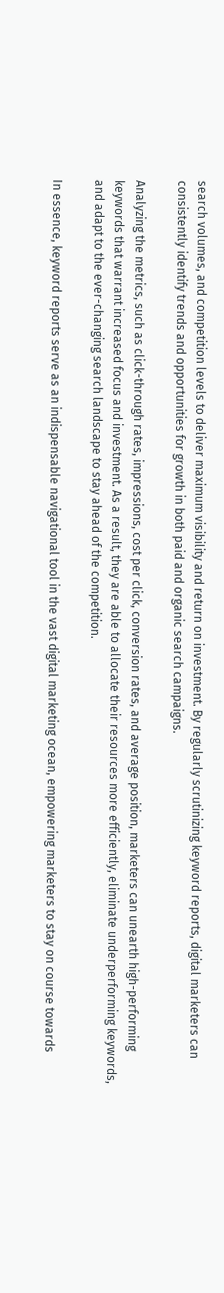search volumes, and competition levels to deliver maximum visibility and return on investment. By regularly scrutinizing keyword reports, digital marketers can consistently identify trends and opportunities for growth in both paid and organic search campaigns.

Analyzing the metrics, such as click-through rates, impressions, cost per click, conversion rates, and average position, marketers can unearth high-performing keywords that warrant increased focus and investment. As a result, they are able to allocate their resources more efficiently, eliminate underperforming keywords, and adapt to the ever-changing search landscape to stay ahead of the competition.

In essence, keyword reports serve as an indispensable navigational tool in the vast digital marketing ocean, empowering marketers to stay on course towards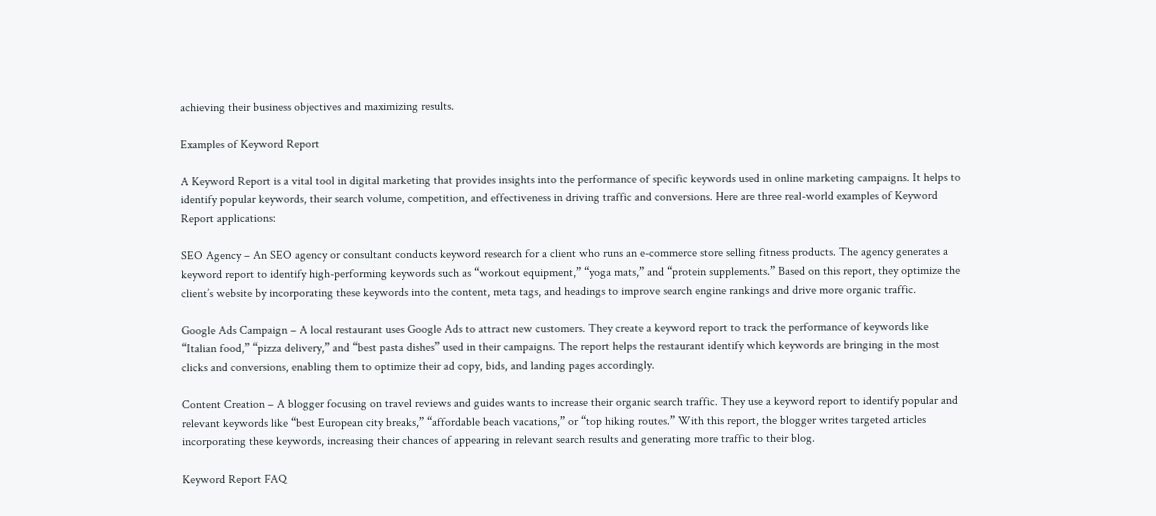achieving their business objectives and maximizing results.

Examples of Keyword Report

A Keyword Report is a vital tool in digital marketing that provides insights into the performance of specific keywords used in online marketing campaigns. It helps to identify popular keywords, their search volume, competition, and effectiveness in driving traffic and conversions. Here are three real-world examples of Keyword Report applications:

SEO Agency – An SEO agency or consultant conducts keyword research for a client who runs an e-commerce store selling fitness products. The agency generates a keyword report to identify high-performing keywords such as “workout equipment,” “yoga mats,” and “protein supplements.” Based on this report, they optimize the client’s website by incorporating these keywords into the content, meta tags, and headings to improve search engine rankings and drive more organic traffic.

Google Ads Campaign – A local restaurant uses Google Ads to attract new customers. They create a keyword report to track the performance of keywords like “Italian food,” “pizza delivery,” and “best pasta dishes” used in their campaigns. The report helps the restaurant identify which keywords are bringing in the most clicks and conversions, enabling them to optimize their ad copy, bids, and landing pages accordingly.

Content Creation – A blogger focusing on travel reviews and guides wants to increase their organic search traffic. They use a keyword report to identify popular and relevant keywords like “best European city breaks,” “affordable beach vacations,” or “top hiking routes.” With this report, the blogger writes targeted articles incorporating these keywords, increasing their chances of appearing in relevant search results and generating more traffic to their blog.

Keyword Report FAQ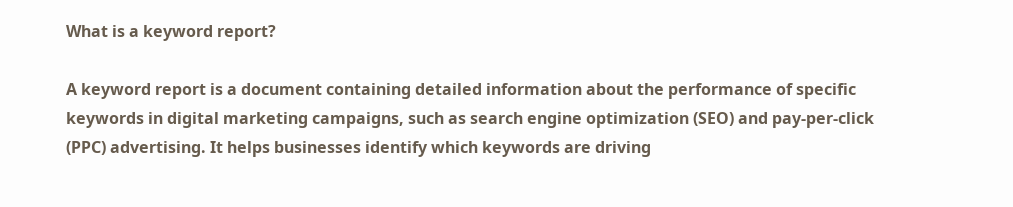What is a keyword report?

A keyword report is a document containing detailed information about the performance of specific keywords in digital marketing campaigns, such as search engine optimization (SEO) and pay-per-click (PPC) advertising. It helps businesses identify which keywords are driving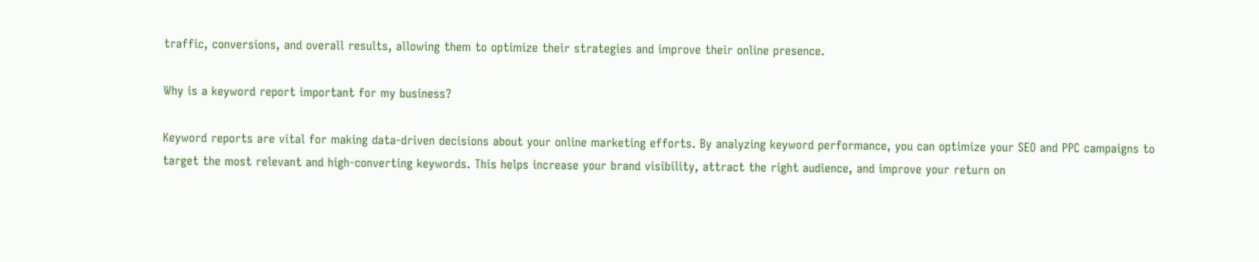traffic, conversions, and overall results, allowing them to optimize their strategies and improve their online presence.

Why is a keyword report important for my business?

Keyword reports are vital for making data-driven decisions about your online marketing efforts. By analyzing keyword performance, you can optimize your SEO and PPC campaigns to target the most relevant and high-converting keywords. This helps increase your brand visibility, attract the right audience, and improve your return on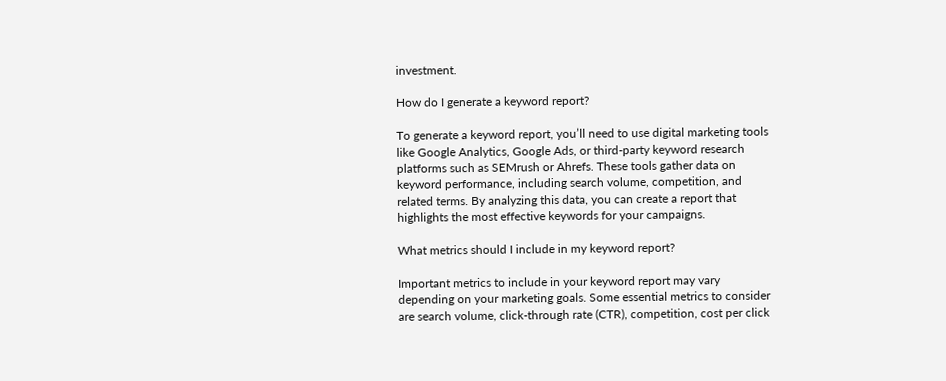investment.

How do I generate a keyword report?

To generate a keyword report, you’ll need to use digital marketing tools like Google Analytics, Google Ads, or third-party keyword research platforms such as SEMrush or Ahrefs. These tools gather data on keyword performance, including search volume, competition, and related terms. By analyzing this data, you can create a report that highlights the most effective keywords for your campaigns.

What metrics should I include in my keyword report?

Important metrics to include in your keyword report may vary depending on your marketing goals. Some essential metrics to consider are search volume, click-through rate (CTR), competition, cost per click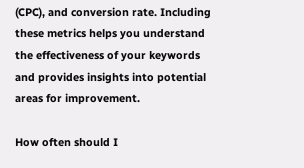(CPC), and conversion rate. Including these metrics helps you understand the effectiveness of your keywords and provides insights into potential areas for improvement.

How often should I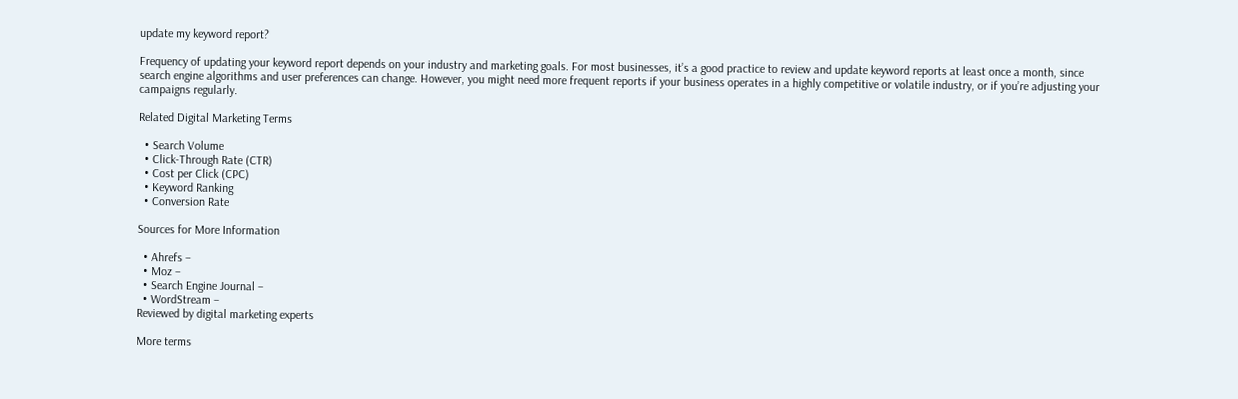update my keyword report?

Frequency of updating your keyword report depends on your industry and marketing goals. For most businesses, it’s a good practice to review and update keyword reports at least once a month, since search engine algorithms and user preferences can change. However, you might need more frequent reports if your business operates in a highly competitive or volatile industry, or if you’re adjusting your campaigns regularly.

Related Digital Marketing Terms

  • Search Volume
  • Click-Through Rate (CTR)
  • Cost per Click (CPC)
  • Keyword Ranking
  • Conversion Rate

Sources for More Information

  • Ahrefs –
  • Moz –
  • Search Engine Journal –
  • WordStream –
Reviewed by digital marketing experts

More terms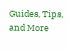Guides, Tips, and More